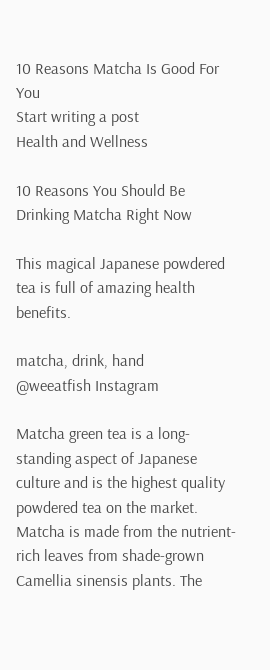10 Reasons Matcha Is Good For You
Start writing a post
Health and Wellness

10 Reasons You Should Be Drinking Matcha Right Now

This magical Japanese powdered tea is full of amazing health benefits.

matcha, drink, hand
@weeatfish Instagram

Matcha green tea is a long-standing aspect of Japanese culture and is the highest quality powdered tea on the market. Matcha is made from the nutrient-rich leaves from shade-grown Camellia sinensis plants. The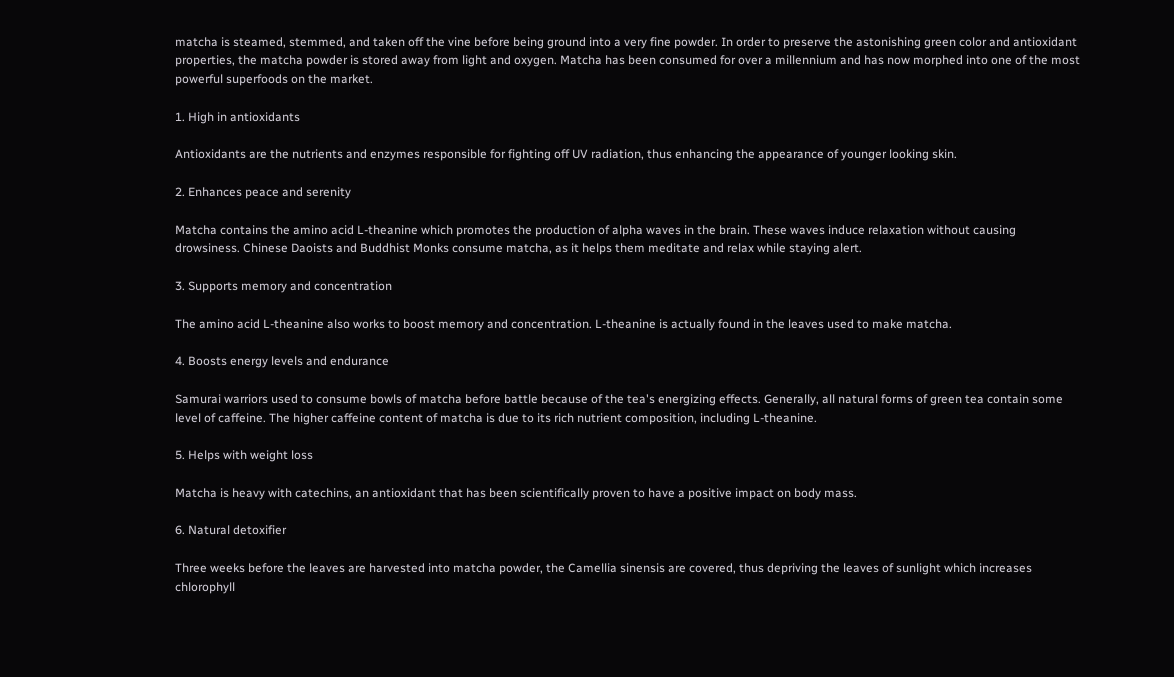matcha is steamed, stemmed, and taken off the vine before being ground into a very fine powder. In order to preserve the astonishing green color and antioxidant properties, the matcha powder is stored away from light and oxygen. Matcha has been consumed for over a millennium and has now morphed into one of the most powerful superfoods on the market.

1. High in antioxidants

Antioxidants are the nutrients and enzymes responsible for fighting off UV radiation, thus enhancing the appearance of younger looking skin.

2. Enhances peace and serenity

Matcha contains the amino acid L-theanine which promotes the production of alpha waves in the brain. These waves induce relaxation without causing drowsiness. Chinese Daoists and Buddhist Monks consume matcha, as it helps them meditate and relax while staying alert.

3. Supports memory and concentration

The amino acid L-theanine also works to boost memory and concentration. L-theanine is actually found in the leaves used to make matcha.

4. Boosts energy levels and endurance

Samurai warriors used to consume bowls of matcha before battle because of the tea's energizing effects. Generally, all natural forms of green tea contain some level of caffeine. The higher caffeine content of matcha is due to its rich nutrient composition, including L-theanine.

5. Helps with weight loss

Matcha is heavy with catechins, an antioxidant that has been scientifically proven to have a positive impact on body mass.

6. Natural detoxifier

Three weeks before the leaves are harvested into matcha powder, the Camellia sinensis are covered, thus depriving the leaves of sunlight which increases chlorophyll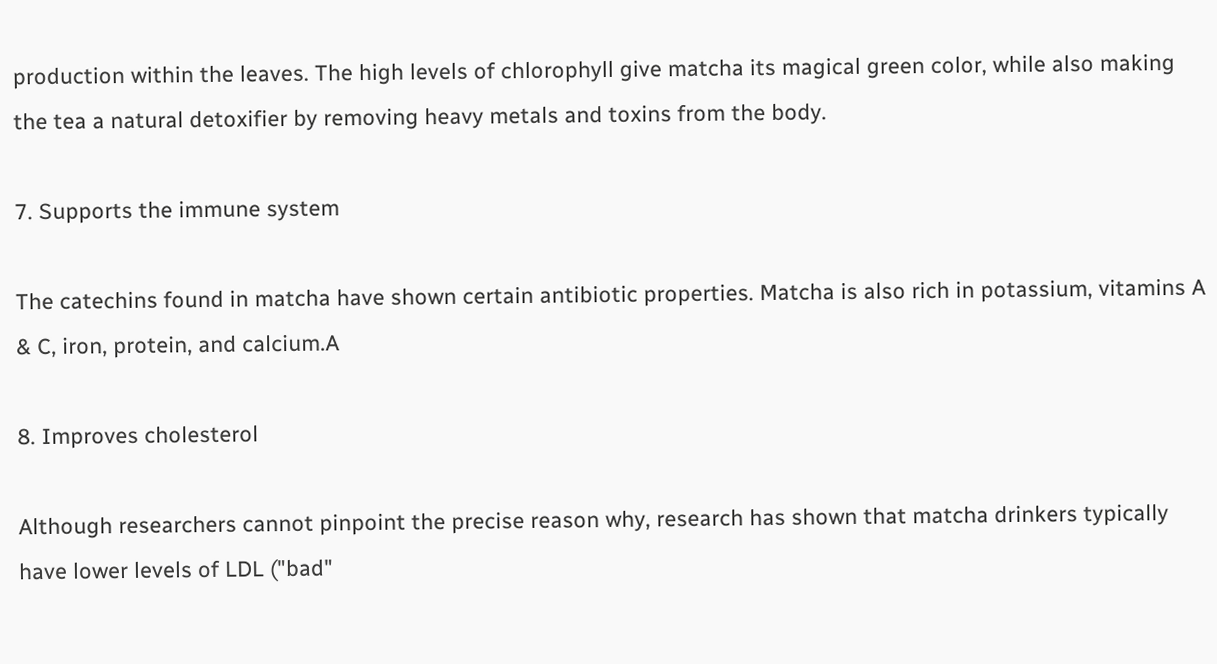production within the leaves. The high levels of chlorophyll give matcha its magical green color, while also making the tea a natural detoxifier by removing heavy metals and toxins from the body.

7. Supports the immune system

The catechins found in matcha have shown certain antibiotic properties. Matcha is also rich in potassium, vitamins A & C, iron, protein, and calcium.A

8. Improves cholesterol

Although researchers cannot pinpoint the precise reason why, research has shown that matcha drinkers typically have lower levels of LDL ("bad"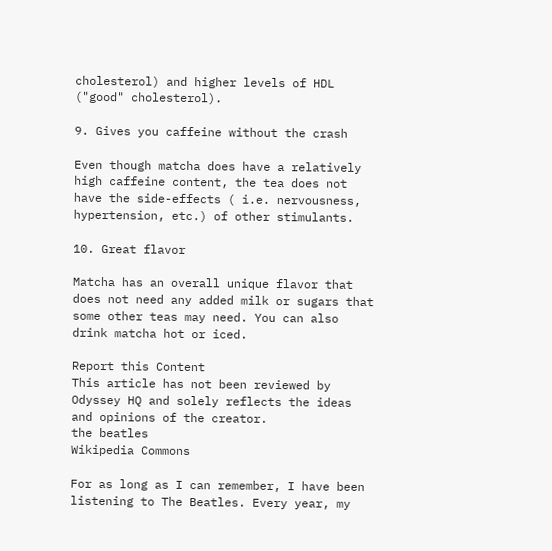cholesterol) and higher levels of HDL ("good" cholesterol).

9. Gives you caffeine without the crash

Even though matcha does have a relatively high caffeine content, the tea does not have the side-effects ( i.e. nervousness, hypertension, etc.) of other stimulants.

10. Great flavor

Matcha has an overall unique flavor that does not need any added milk or sugars that some other teas may need. You can also drink matcha hot or iced.

Report this Content
This article has not been reviewed by Odyssey HQ and solely reflects the ideas and opinions of the creator.
the beatles
Wikipedia Commons

For as long as I can remember, I have been listening to The Beatles. Every year, my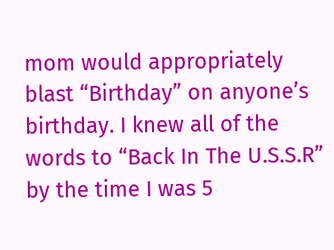mom would appropriately blast “Birthday” on anyone’s birthday. I knew all of the words to “Back In The U.S.S.R” by the time I was 5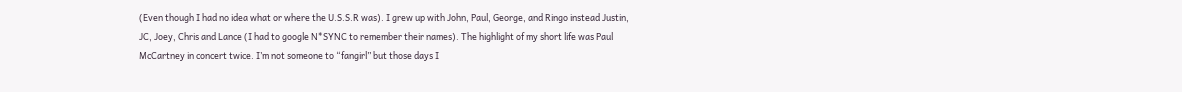(Even though I had no idea what or where the U.S.S.R was). I grew up with John, Paul, George, and Ringo instead Justin, JC, Joey, Chris and Lance (I had to google N*SYNC to remember their names). The highlight of my short life was Paul McCartney in concert twice. I’m not someone to “fangirl” but those days I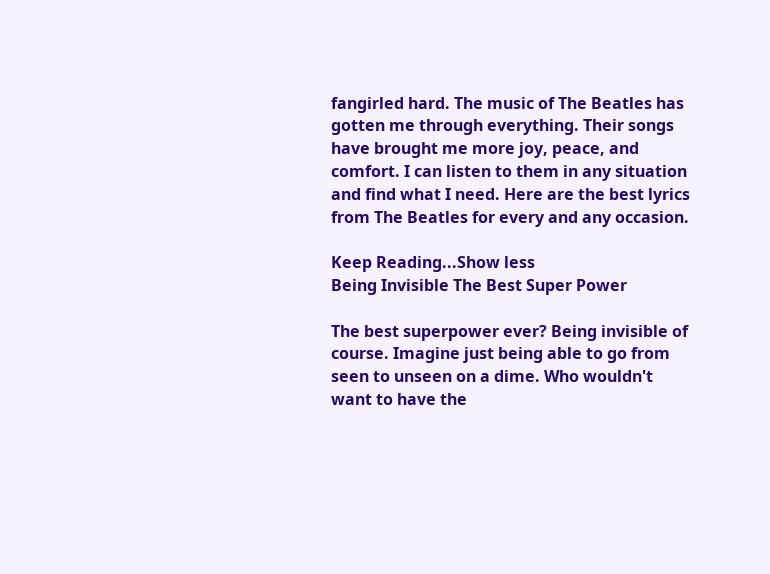fangirled hard. The music of The Beatles has gotten me through everything. Their songs have brought me more joy, peace, and comfort. I can listen to them in any situation and find what I need. Here are the best lyrics from The Beatles for every and any occasion.

Keep Reading...Show less
Being Invisible The Best Super Power

The best superpower ever? Being invisible of course. Imagine just being able to go from seen to unseen on a dime. Who wouldn't want to have the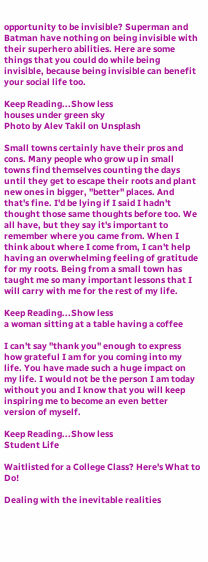opportunity to be invisible? Superman and Batman have nothing on being invisible with their superhero abilities. Here are some things that you could do while being invisible, because being invisible can benefit your social life too.

Keep Reading...Show less
houses under green sky
Photo by Alev Takil on Unsplash

Small towns certainly have their pros and cons. Many people who grow up in small towns find themselves counting the days until they get to escape their roots and plant new ones in bigger, "better" places. And that's fine. I'd be lying if I said I hadn't thought those same thoughts before too. We all have, but they say it's important to remember where you came from. When I think about where I come from, I can't help having an overwhelming feeling of gratitude for my roots. Being from a small town has taught me so many important lessons that I will carry with me for the rest of my life.

Keep Reading...Show less
a woman sitting at a table having a coffee

I can't say "thank you" enough to express how grateful I am for you coming into my life. You have made such a huge impact on my life. I would not be the person I am today without you and I know that you will keep inspiring me to become an even better version of myself.

Keep Reading...Show less
Student Life

Waitlisted for a College Class? Here's What to Do!

Dealing with the inevitable realities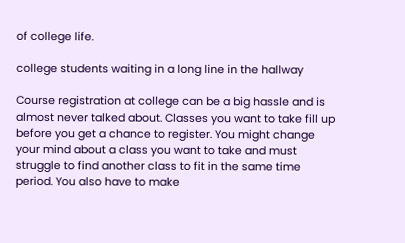of college life.

college students waiting in a long line in the hallway

Course registration at college can be a big hassle and is almost never talked about. Classes you want to take fill up before you get a chance to register. You might change your mind about a class you want to take and must struggle to find another class to fit in the same time period. You also have to make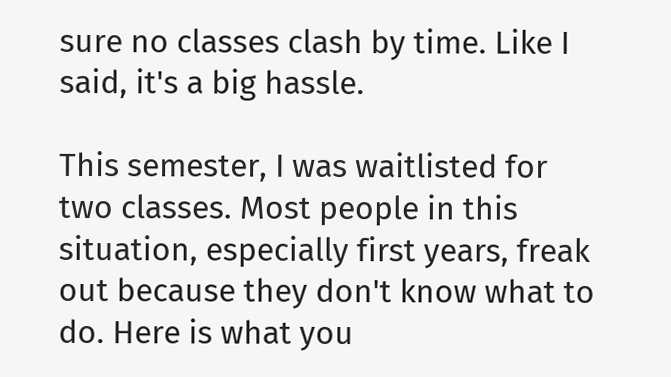sure no classes clash by time. Like I said, it's a big hassle.

This semester, I was waitlisted for two classes. Most people in this situation, especially first years, freak out because they don't know what to do. Here is what you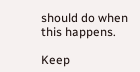should do when this happens.

Keep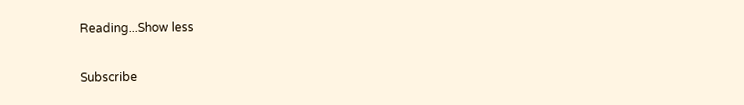Reading...Show less

Subscribe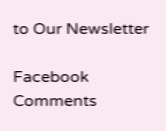to Our Newsletter

Facebook Comments